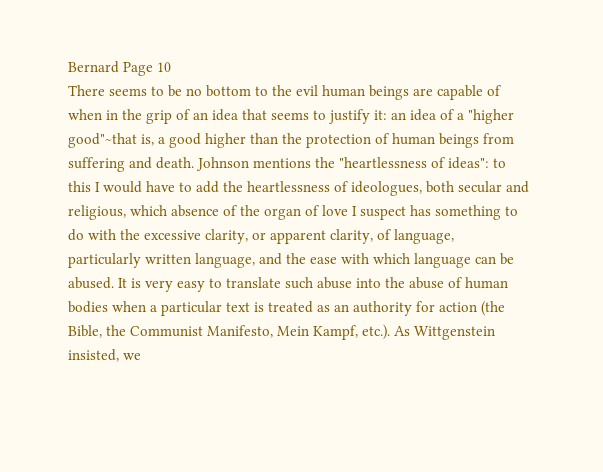Bernard Page 10
There seems to be no bottom to the evil human beings are capable of when in the grip of an idea that seems to justify it: an idea of a "higher good"~that is, a good higher than the protection of human beings from suffering and death. Johnson mentions the "heartlessness of ideas": to this I would have to add the heartlessness of ideologues, both secular and religious, which absence of the organ of love I suspect has something to do with the excessive clarity, or apparent clarity, of language, particularly written language, and the ease with which language can be abused. It is very easy to translate such abuse into the abuse of human bodies when a particular text is treated as an authority for action (the Bible, the Communist Manifesto, Mein Kampf, etc.). As Wittgenstein insisted, we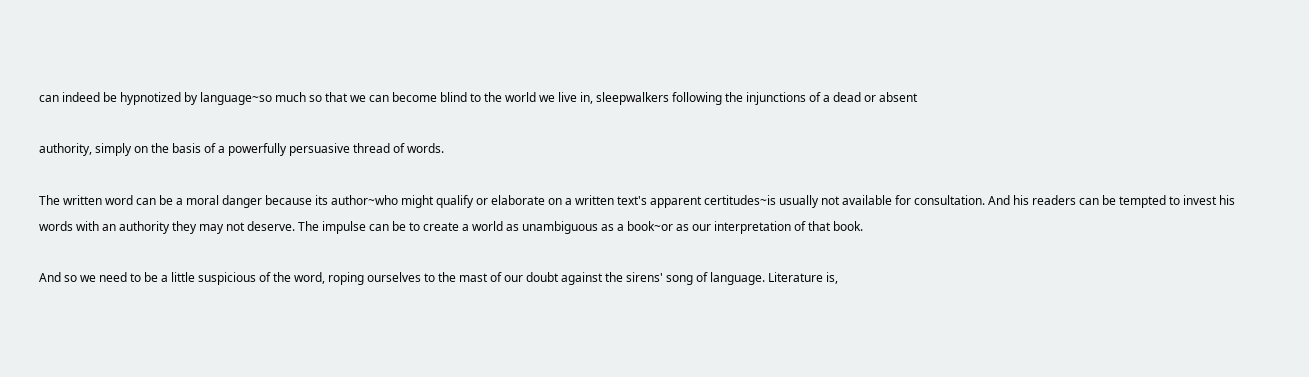can indeed be hypnotized by language~so much so that we can become blind to the world we live in, sleepwalkers following the injunctions of a dead or absent

authority, simply on the basis of a powerfully persuasive thread of words.

The written word can be a moral danger because its author~who might qualify or elaborate on a written text's apparent certitudes~is usually not available for consultation. And his readers can be tempted to invest his words with an authority they may not deserve. The impulse can be to create a world as unambiguous as a book~or as our interpretation of that book.

And so we need to be a little suspicious of the word, roping ourselves to the mast of our doubt against the sirens' song of language. Literature is,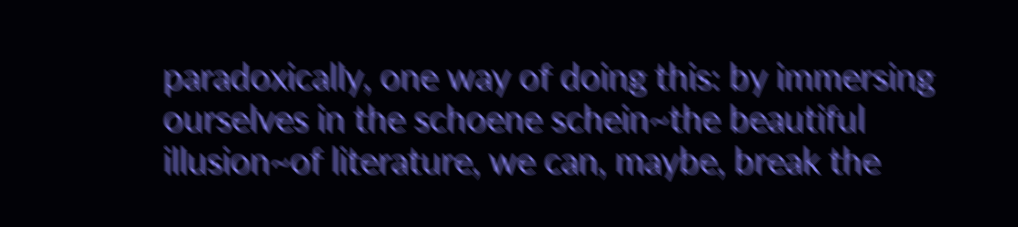paradoxically, one way of doing this: by immersing ourselves in the schoene schein~the beautiful illusion~of literature, we can, maybe, break the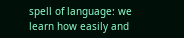spell of language: we learn how easily and